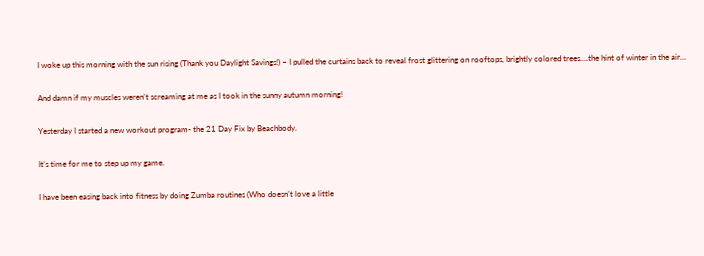I woke up this morning with the sun rising (Thank you Daylight Savings!) – I pulled the curtains back to reveal frost glittering on rooftops, brightly colored trees….the hint of winter in the air…

And damn if my muscles weren’t screaming at me as I took in the sunny autumn morning!

Yesterday I started a new workout program- the 21 Day Fix by Beachbody.

It’s time for me to step up my game.

I have been easing back into fitness by doing Zumba routines (Who doesn’t love a little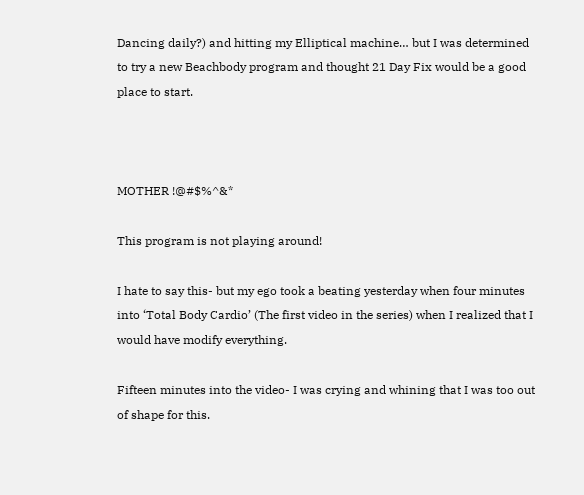Dancing daily?) and hitting my Elliptical machine… but I was determined to try a new Beachbody program and thought 21 Day Fix would be a good place to start.



MOTHER !@#$%^&*

This program is not playing around!

I hate to say this- but my ego took a beating yesterday when four minutes into ‘Total Body Cardio’ (The first video in the series) when I realized that I would have modify everything.

Fifteen minutes into the video- I was crying and whining that I was too out of shape for this.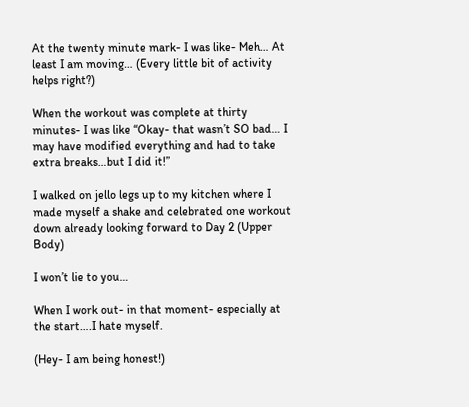At the twenty minute mark- I was like- Meh… At least I am moving… (Every little bit of activity helps right?)

When the workout was complete at thirty minutes- I was like “Okay- that wasn’t SO bad… I may have modified everything and had to take extra breaks…but I did it!”

I walked on jello legs up to my kitchen where I made myself a shake and celebrated one workout down already looking forward to Day 2 (Upper Body)

I won’t lie to you…

When I work out- in that moment- especially at the start….I hate myself.

(Hey- I am being honest!)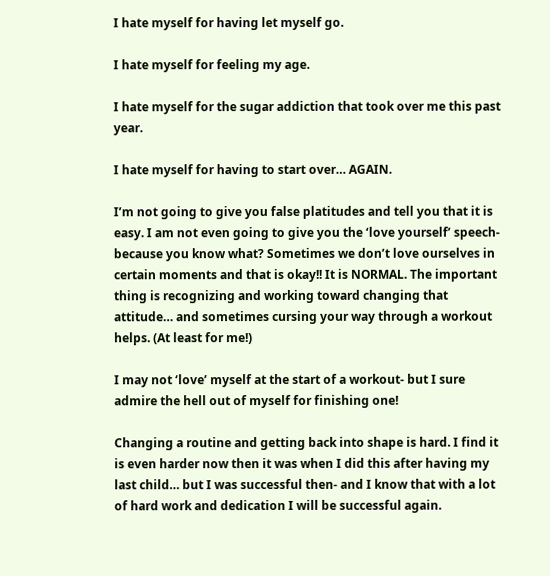I hate myself for having let myself go.

I hate myself for feeling my age.

I hate myself for the sugar addiction that took over me this past year.

I hate myself for having to start over… AGAIN.

I’m not going to give you false platitudes and tell you that it is easy. I am not even going to give you the ‘love yourself’ speech- because you know what? Sometimes we don’t love ourselves in certain moments and that is okay!! It is NORMAL. The important thing is recognizing and working toward changing that attitude… and sometimes cursing your way through a workout helps. (At least for me!)

I may not ‘love’ myself at the start of a workout- but I sure admire the hell out of myself for finishing one!

Changing a routine and getting back into shape is hard. I find it is even harder now then it was when I did this after having my last child… but I was successful then- and I know that with a lot of hard work and dedication I will be successful again.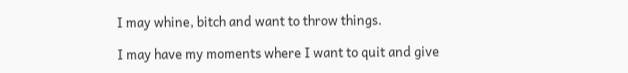I may whine, bitch and want to throw things.

I may have my moments where I want to quit and give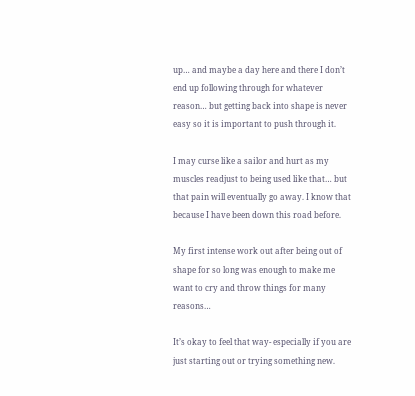up… and maybe a day here and there I don’t end up following through for whatever reason… but getting back into shape is never easy so it is important to push through it.

I may curse like a sailor and hurt as my muscles readjust to being used like that… but that pain will eventually go away. I know that because I have been down this road before.

My first intense work out after being out of shape for so long was enough to make me want to cry and throw things for many reasons…

It’s okay to feel that way- especially if you are just starting out or trying something new.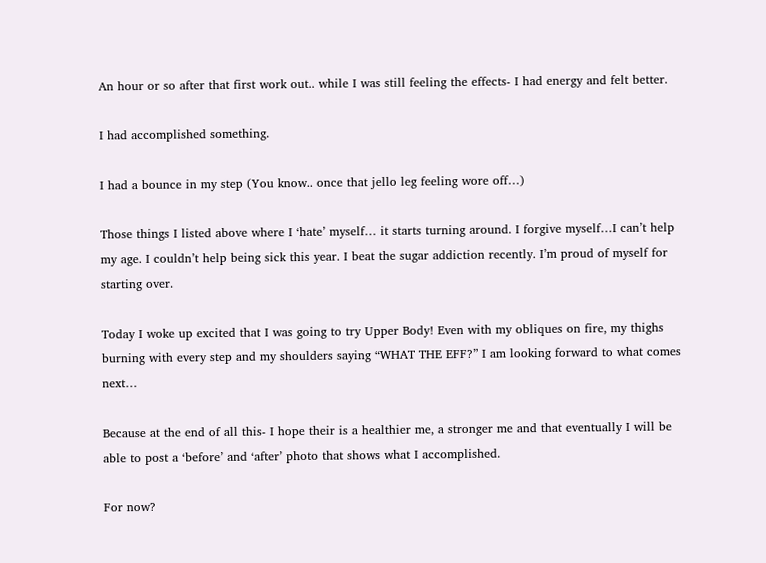An hour or so after that first work out.. while I was still feeling the effects- I had energy and felt better.

I had accomplished something.

I had a bounce in my step (You know.. once that jello leg feeling wore off…)

Those things I listed above where I ‘hate’ myself… it starts turning around. I forgive myself…I can’t help my age. I couldn’t help being sick this year. I beat the sugar addiction recently. I’m proud of myself for starting over.

Today I woke up excited that I was going to try Upper Body! Even with my obliques on fire, my thighs burning with every step and my shoulders saying “WHAT THE EFF?” I am looking forward to what comes next…

Because at the end of all this- I hope their is a healthier me, a stronger me and that eventually I will be able to post a ‘before’ and ‘after’ photo that shows what I accomplished.

For now?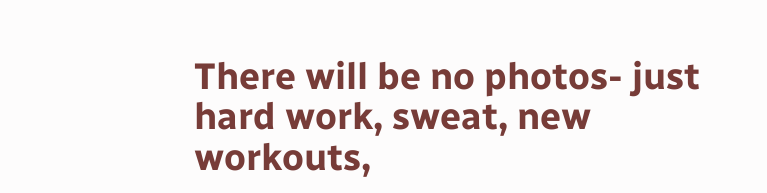There will be no photos- just hard work, sweat, new workouts,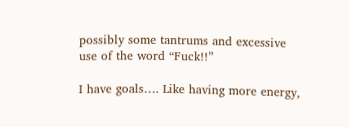possibly some tantrums and excessive use of the word “Fuck!!”

I have goals…. Like having more energy,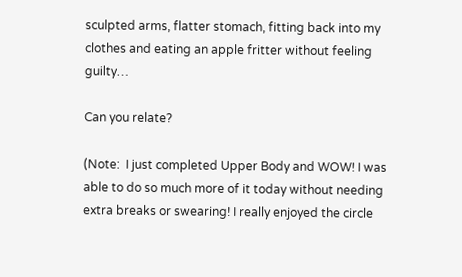sculpted arms, flatter stomach, fitting back into my clothes and eating an apple fritter without feeling guilty…

Can you relate?

(Note:  I just completed Upper Body and WOW! I was able to do so much more of it today without needing extra breaks or swearing! I really enjoyed the circle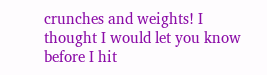crunches and weights! I thought I would let you know before I hit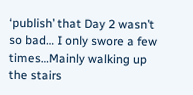‘publish’ that Day 2 wasn’t so bad… I only swore a few times…Mainly walking up the stairs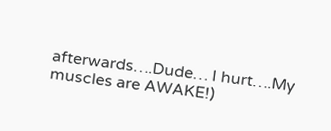afterwards….Dude… I hurt….My muscles are AWAKE!)